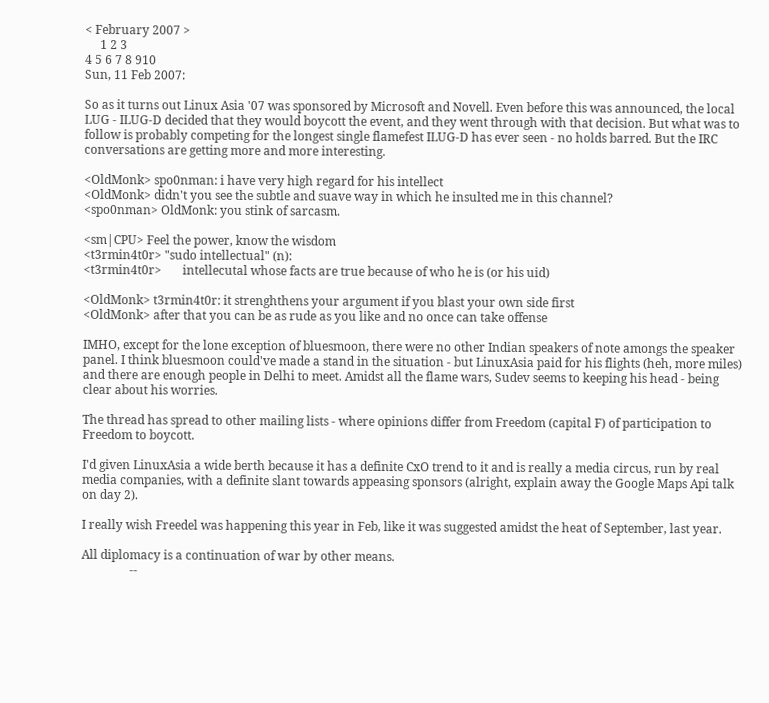< February 2007 >
     1 2 3
4 5 6 7 8 910
Sun, 11 Feb 2007:

So as it turns out Linux Asia '07 was sponsored by Microsoft and Novell. Even before this was announced, the local LUG - ILUG-D decided that they would boycott the event, and they went through with that decision. But what was to follow is probably competing for the longest single flamefest ILUG-D has ever seen - no holds barred. But the IRC conversations are getting more and more interesting.

<OldMonk> spo0nman: i have very high regard for his intellect
<OldMonk> didn't you see the subtle and suave way in which he insulted me in this channel?
<spo0nman> OldMonk: you stink of sarcasm.

<sm|CPU> Feel the power, know the wisdom
<t3rmin4t0r> "sudo intellectual" (n):
<t3rmin4t0r>       intellecutal whose facts are true because of who he is (or his uid)

<OldMonk> t3rmin4t0r: it strenghthens your argument if you blast your own side first
<OldMonk> after that you can be as rude as you like and no once can take offense

IMHO, except for the lone exception of bluesmoon, there were no other Indian speakers of note amongs the speaker panel. I think bluesmoon could've made a stand in the situation - but LinuxAsia paid for his flights (heh, more miles) and there are enough people in Delhi to meet. Amidst all the flame wars, Sudev seems to keeping his head - being clear about his worries.

The thread has spread to other mailing lists - where opinions differ from Freedom (capital F) of participation to Freedom to boycott.

I'd given LinuxAsia a wide berth because it has a definite CxO trend to it and is really a media circus, run by real media companies, with a definite slant towards appeasing sponsors (alright, explain away the Google Maps Api talk on day 2).

I really wish Freedel was happening this year in Feb, like it was suggested amidst the heat of September, last year.

All diplomacy is a continuation of war by other means.
                --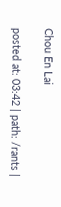Chou En Lai

posted at: 03:42 | path: /rants |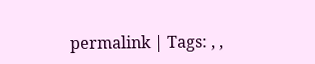permalink | Tags: , ,